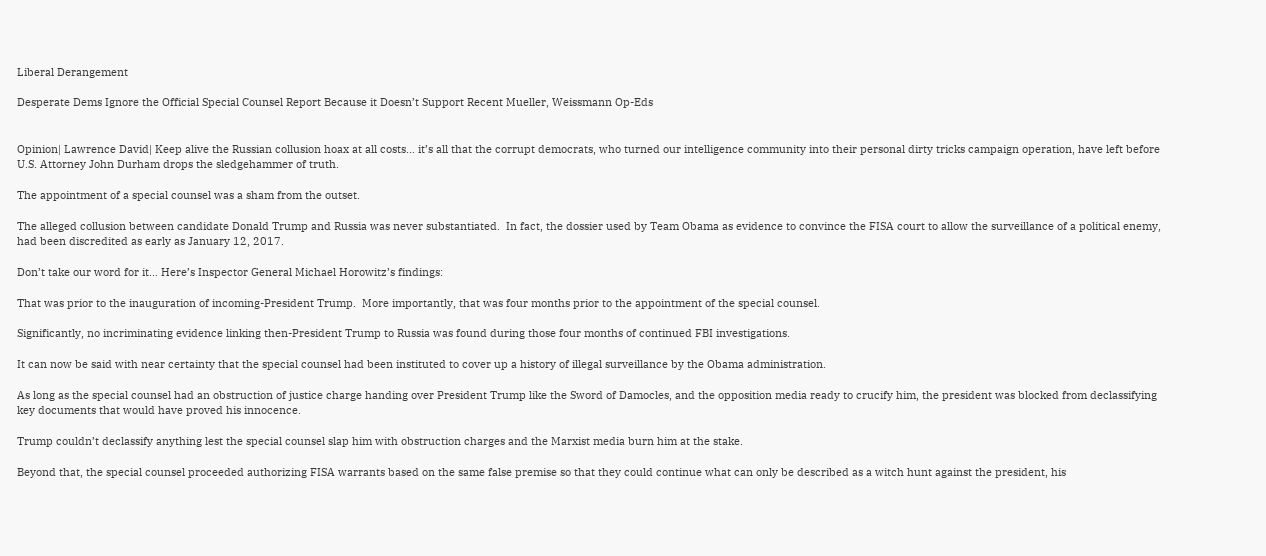Liberal Derangement

Desperate Dems Ignore the Official Special Counsel Report Because it Doesn’t Support Recent Mueller, Weissmann Op-Eds


Opinion| Lawrence David| Keep alive the Russian collusion hoax at all costs… it’s all that the corrupt democrats, who turned our intelligence community into their personal dirty tricks campaign operation, have left before U.S. Attorney John Durham drops the sledgehammer of truth.

The appointment of a special counsel was a sham from the outset.

The alleged collusion between candidate Donald Trump and Russia was never substantiated.  In fact, the dossier used by Team Obama as evidence to convince the FISA court to allow the surveillance of a political enemy, had been discredited as early as January 12, 2017.

Don’t take our word for it… Here’s Inspector General Michael Horowitz’s findings:

That was prior to the inauguration of incoming-President Trump.  More importantly, that was four months prior to the appointment of the special counsel.

Significantly, no incriminating evidence linking then-President Trump to Russia was found during those four months of continued FBI investigations.

It can now be said with near certainty that the special counsel had been instituted to cover up a history of illegal surveillance by the Obama administration.

As long as the special counsel had an obstruction of justice charge handing over President Trump like the Sword of Damocles, and the opposition media ready to crucify him, the president was blocked from declassifying key documents that would have proved his innocence.

Trump couldn’t declassify anything lest the special counsel slap him with obstruction charges and the Marxist media burn him at the stake.

Beyond that, the special counsel proceeded authorizing FISA warrants based on the same false premise so that they could continue what can only be described as a witch hunt against the president, his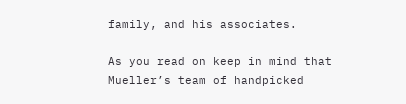family, and his associates.

As you read on keep in mind that Mueller’s team of handpicked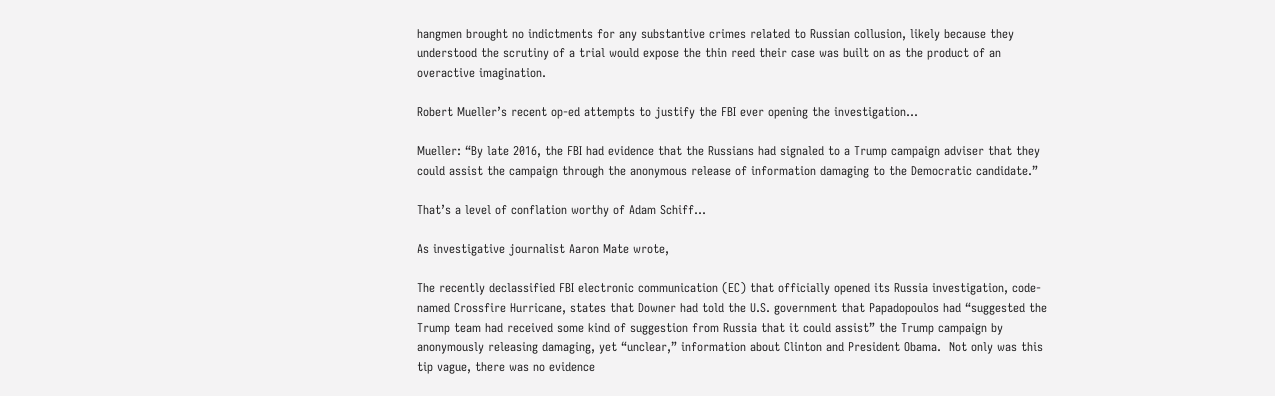hangmen brought no indictments for any substantive crimes related to Russian collusion, likely because they understood the scrutiny of a trial would expose the thin reed their case was built on as the product of an overactive imagination.

Robert Mueller’s recent op-ed attempts to justify the FBI ever opening the investigation…

Mueller: “By late 2016, the FBI had evidence that the Russians had signaled to a Trump campaign adviser that they could assist the campaign through the anonymous release of information damaging to the Democratic candidate.”

That’s a level of conflation worthy of Adam Schiff…

As investigative journalist Aaron Mate wrote,

The recently declassified FBI electronic communication (EC) that officially opened its Russia investigation, code-named Crossfire Hurricane, states that Downer had told the U.S. government that Papadopoulos had “suggested the Trump team had received some kind of suggestion from Russia that it could assist” the Trump campaign by anonymously releasing damaging, yet “unclear,” information about Clinton and President Obama.  Not only was this tip vague, there was no evidence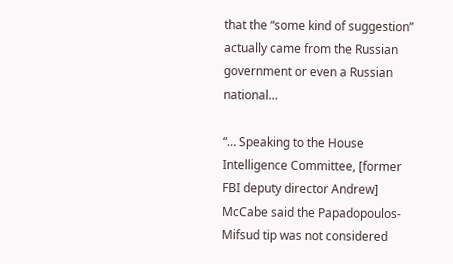that the “some kind of suggestion” actually came from the Russian government or even a Russian national…

“… Speaking to the House Intelligence Committee, [former FBI deputy director Andrew] McCabe said the Papadopoulos-Mifsud tip was not considered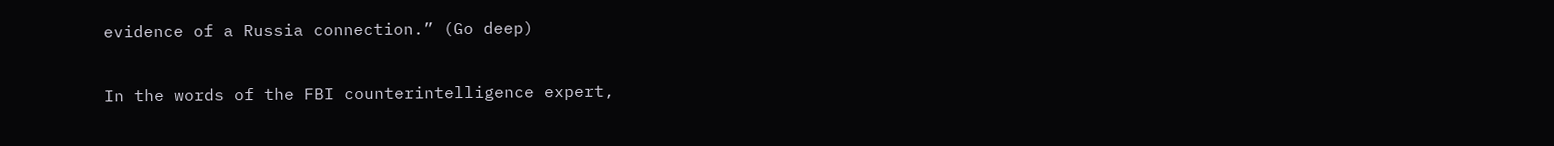evidence of a Russia connection.” (Go deep)

In the words of the FBI counterintelligence expert,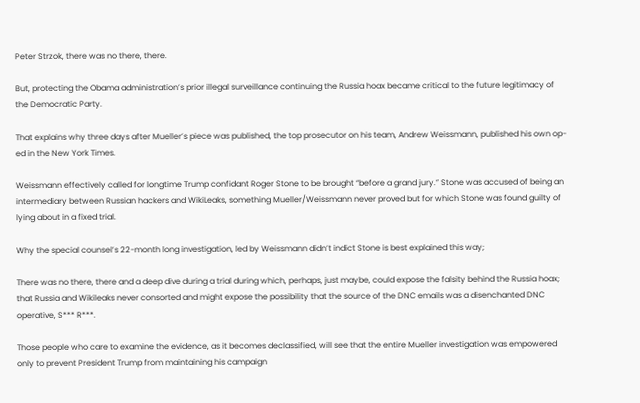Peter Strzok, there was no there, there.

But, protecting the Obama administration’s prior illegal surveillance continuing the Russia hoax became critical to the future legitimacy of the Democratic Party.

That explains why three days after Mueller’s piece was published, the top prosecutor on his team, Andrew Weissmann, published his own op-ed in the New York Times.

Weissmann effectively called for longtime Trump confidant Roger Stone to be brought “before a grand jury.” Stone was accused of being an intermediary between Russian hackers and WikiLeaks, something Mueller/Weissmann never proved but for which Stone was found guilty of lying about in a fixed trial.

Why the special counsel’s 22-month long investigation, led by Weissmann didn’t indict Stone is best explained this way;

There was no there, there and a deep dive during a trial during which, perhaps, just maybe, could expose the falsity behind the Russia hoax; that Russia and Wikileaks never consorted and might expose the possibility that the source of the DNC emails was a disenchanted DNC operative, S*** R***.

Those people who care to examine the evidence, as it becomes declassified, will see that the entire Mueller investigation was empowered only to prevent President Trump from maintaining his campaign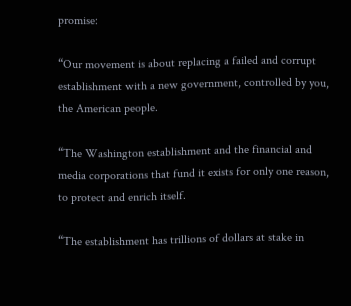promise:

“Our movement is about replacing a failed and corrupt establishment with a new government, controlled by you, the American people.

“The Washington establishment and the financial and media corporations that fund it exists for only one reason, to protect and enrich itself.

“The establishment has trillions of dollars at stake in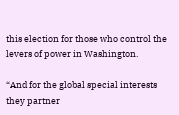this election for those who control the levers of power in Washington.

“And for the global special interests they partner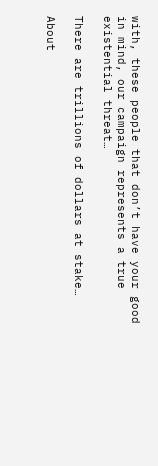with, these people that don’t have your good in mind, our campaign represents a true existential threat…

There are trillions of dollars at stake…

About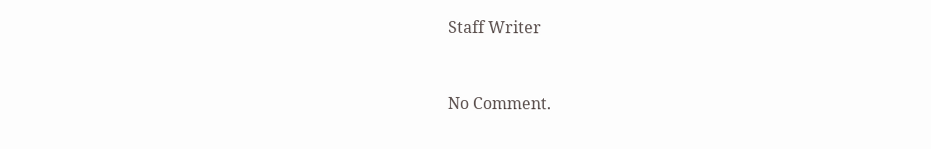Staff Writer


No Comment.